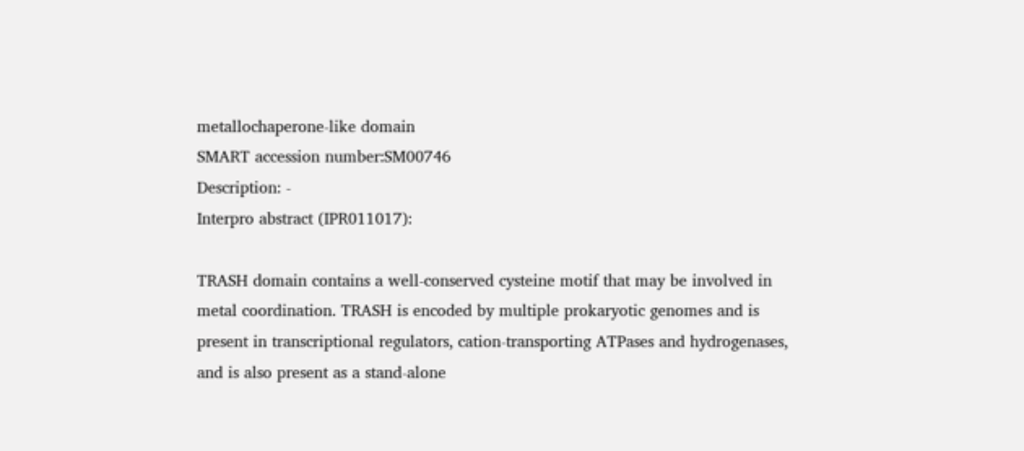metallochaperone-like domain
SMART accession number:SM00746
Description: -
Interpro abstract (IPR011017):

TRASH domain contains a well-conserved cysteine motif that may be involved in metal coordination. TRASH is encoded by multiple prokaryotic genomes and is present in transcriptional regulators, cation-transporting ATPases and hydrogenases, and is also present as a stand-alone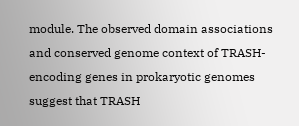module. The observed domain associations and conserved genome context of TRASH-encoding genes in prokaryotic genomes suggest that TRASH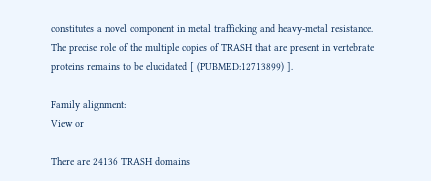constitutes a novel component in metal trafficking and heavy-metal resistance. The precise role of the multiple copies of TRASH that are present in vertebrate proteins remains to be elucidated [ (PUBMED:12713899) ].

Family alignment:
View or

There are 24136 TRASH domains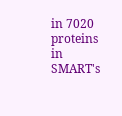in 7020 proteins in SMART's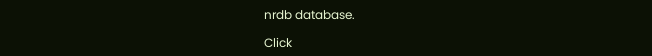nrdb database.

Click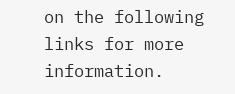on the following links for more information.